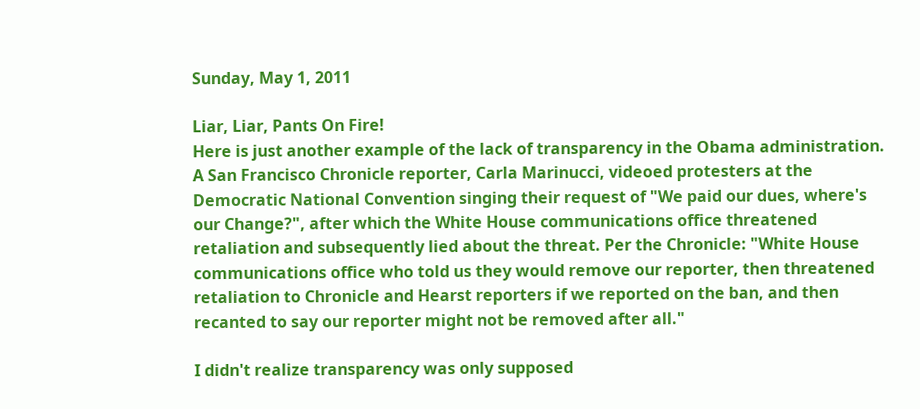Sunday, May 1, 2011

Liar, Liar, Pants On Fire!
Here is just another example of the lack of transparency in the Obama administration. A San Francisco Chronicle reporter, Carla Marinucci, videoed protesters at the Democratic National Convention singing their request of "We paid our dues, where's our Change?", after which the White House communications office threatened retaliation and subsequently lied about the threat. Per the Chronicle: "White House communications office who told us they would remove our reporter, then threatened retaliation to Chronicle and Hearst reporters if we reported on the ban, and then recanted to say our reporter might not be removed after all."

I didn't realize transparency was only supposed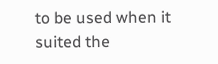to be used when it suited the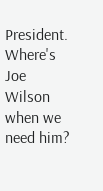President. Where's Joe Wilson when we need him?